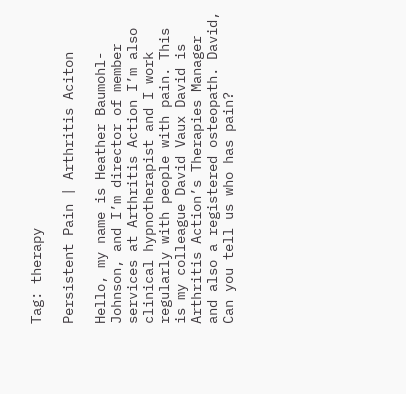Tag: therapy

Persistent Pain | Arthritis Aciton

Hello, my name is Heather Baumohl-Johnson, and I’m director of member services at Arthritis Action I’m also clinical hypnotherapist and I work regularly with people with pain. This is my colleague David Vaux David is Arthritis Action’s Therapies Manager and also a registered osteopath. David, Can you tell us who has pain?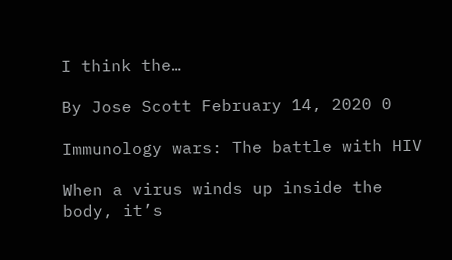I think the…

By Jose Scott February 14, 2020 0

Immunology wars: The battle with HIV

When a virus winds up inside the body, it’s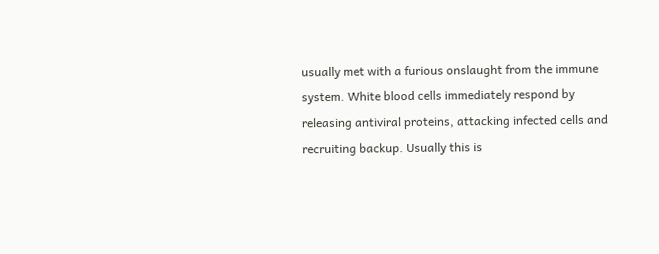usually met with a furious onslaught from the immune system. White blood cells immediately respond by releasing antiviral proteins, attacking infected cells and recruiting backup. Usually this is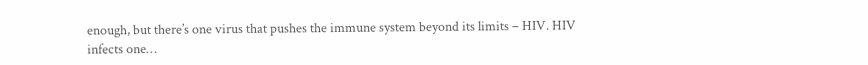enough, but there’s one virus that pushes the immune system beyond its limits – HIV. HIV infects one…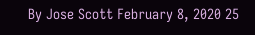By Jose Scott February 8, 2020 25